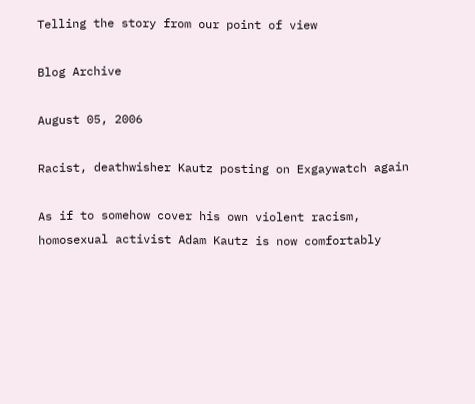Telling the story from our point of view

Blog Archive

August 05, 2006

Racist, deathwisher Kautz posting on Exgaywatch again

As if to somehow cover his own violent racism, homosexual activist Adam Kautz is now comfortably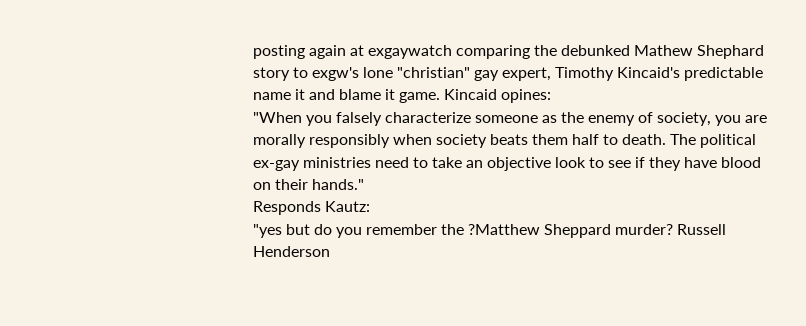posting again at exgaywatch comparing the debunked Mathew Shephard story to exgw's lone "christian" gay expert, Timothy Kincaid's predictable name it and blame it game. Kincaid opines:
"When you falsely characterize someone as the enemy of society, you are morally responsibly when society beats them half to death. The political ex-gay ministries need to take an objective look to see if they have blood on their hands."
Responds Kautz:
"yes but do you remember the ?Matthew Sheppard murder? Russell Henderson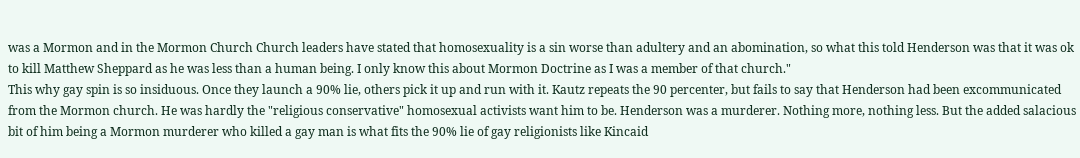was a Mormon and in the Mormon Church Church leaders have stated that homosexuality is a sin worse than adultery and an abomination, so what this told Henderson was that it was ok to kill Matthew Sheppard as he was less than a human being. I only know this about Mormon Doctrine as I was a member of that church."
This why gay spin is so insiduous. Once they launch a 90% lie, others pick it up and run with it. Kautz repeats the 90 percenter, but fails to say that Henderson had been excommunicated from the Mormon church. He was hardly the "religious conservative" homosexual activists want him to be. Henderson was a murderer. Nothing more, nothing less. But the added salacious bit of him being a Mormon murderer who killed a gay man is what fits the 90% lie of gay religionists like Kincaid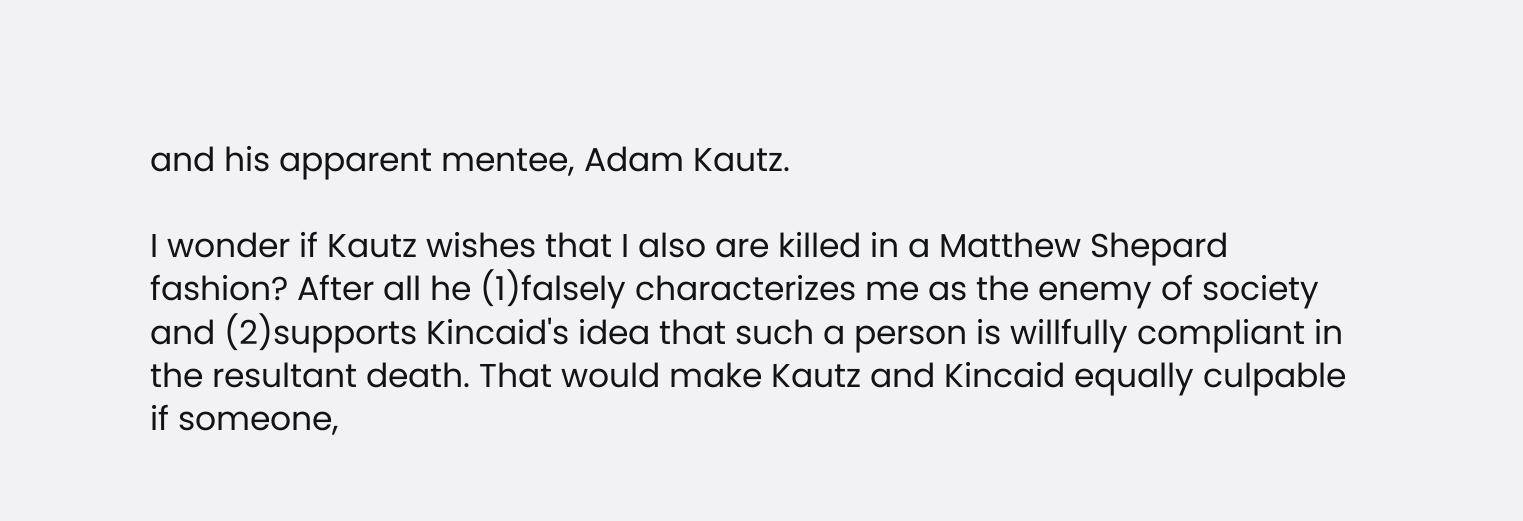and his apparent mentee, Adam Kautz.

I wonder if Kautz wishes that I also are killed in a Matthew Shepard fashion? After all he (1)falsely characterizes me as the enemy of society and (2)supports Kincaid's idea that such a person is willfully compliant in the resultant death. That would make Kautz and Kincaid equally culpable if someone,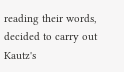reading their words, decided to carry out Kautz's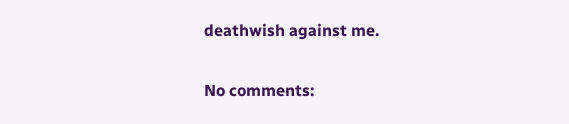deathwish against me.

No comments: